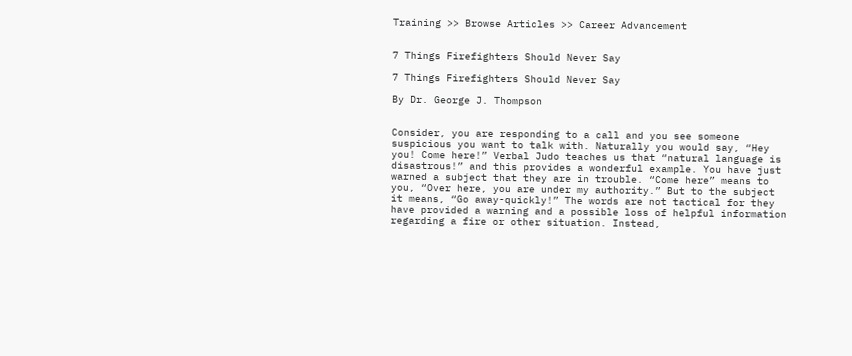Training >> Browse Articles >> Career Advancement


7 Things Firefighters Should Never Say

7 Things Firefighters Should Never Say

By Dr. George J. Thompson


Consider, you are responding to a call and you see someone suspicious you want to talk with. Naturally you would say, “Hey you! Come here!” Verbal Judo teaches us that “natural language is disastrous!” and this provides a wonderful example. You have just warned a subject that they are in trouble. “Come here” means to you, “Over here, you are under my authority.” But to the subject it means, “Go away-quickly!” The words are not tactical for they have provided a warning and a possible loss of helpful information regarding a fire or other situation. Instead,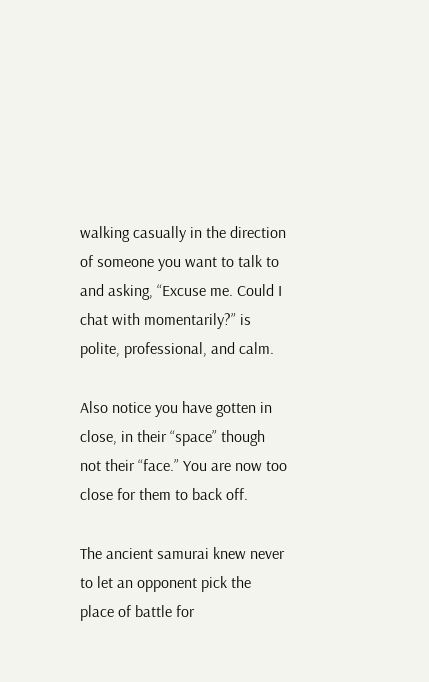walking casually in the direction of someone you want to talk to and asking, “Excuse me. Could I chat with momentarily?” is polite, professional, and calm.

Also notice you have gotten in close, in their “space” though not their “face.” You are now too close for them to back off.

The ancient samurai knew never to let an opponent pick the place of battle for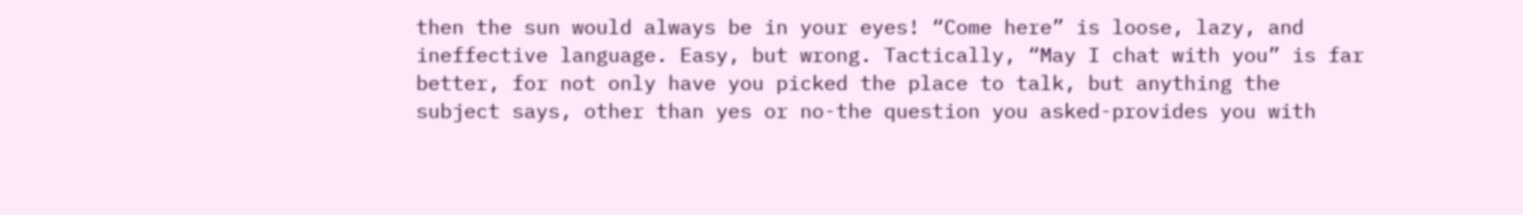then the sun would always be in your eyes! “Come here” is loose, lazy, and ineffective language. Easy, but wrong. Tactically, “May I chat with you” is far better, for not only have you picked the place to talk, but anything the subject says, other than yes or no-the question you asked-provides you with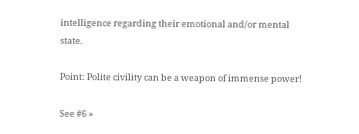intelligence regarding their emotional and/or mental state.

Point: Polite civility can be a weapon of immense power!

See #6 »